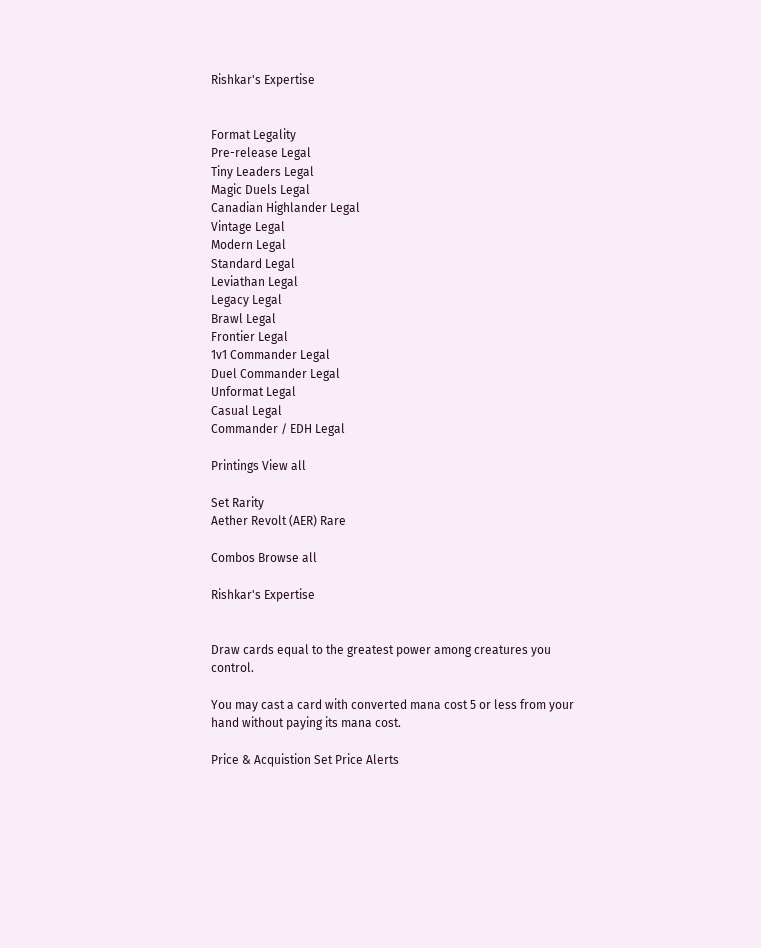Rishkar's Expertise


Format Legality
Pre-release Legal
Tiny Leaders Legal
Magic Duels Legal
Canadian Highlander Legal
Vintage Legal
Modern Legal
Standard Legal
Leviathan Legal
Legacy Legal
Brawl Legal
Frontier Legal
1v1 Commander Legal
Duel Commander Legal
Unformat Legal
Casual Legal
Commander / EDH Legal

Printings View all

Set Rarity
Aether Revolt (AER) Rare

Combos Browse all

Rishkar's Expertise


Draw cards equal to the greatest power among creatures you control.

You may cast a card with converted mana cost 5 or less from your hand without paying its mana cost.

Price & Acquistion Set Price Alerts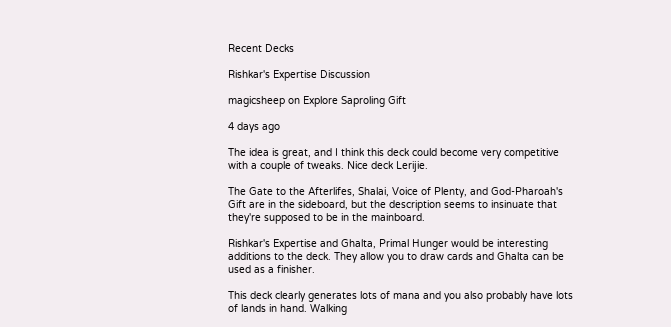Recent Decks

Rishkar's Expertise Discussion

magicsheep on Explore Saproling Gift

4 days ago

The idea is great, and I think this deck could become very competitive with a couple of tweaks. Nice deck Lerijie.

The Gate to the Afterlifes, Shalai, Voice of Plenty, and God-Pharoah's Gift are in the sideboard, but the description seems to insinuate that they're supposed to be in the mainboard.

Rishkar's Expertise and Ghalta, Primal Hunger would be interesting additions to the deck. They allow you to draw cards and Ghalta can be used as a finisher.

This deck clearly generates lots of mana and you also probably have lots of lands in hand. Walking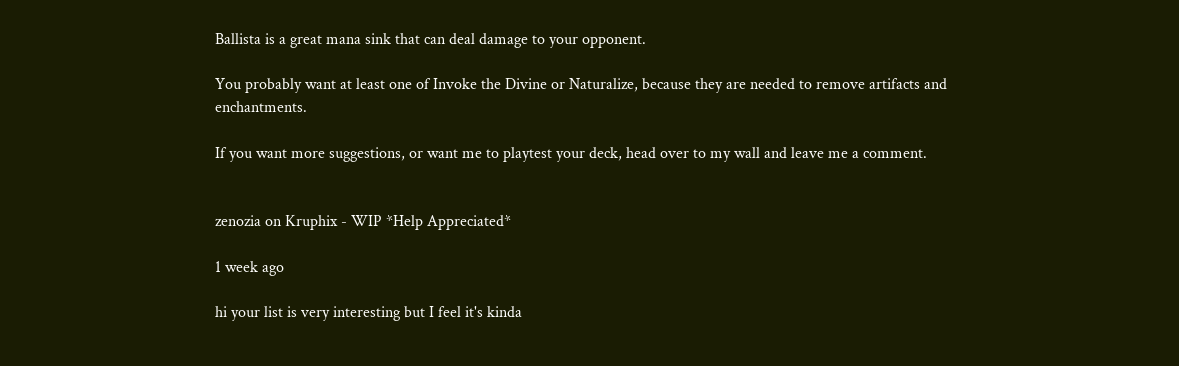Ballista is a great mana sink that can deal damage to your opponent.

You probably want at least one of Invoke the Divine or Naturalize, because they are needed to remove artifacts and enchantments.

If you want more suggestions, or want me to playtest your deck, head over to my wall and leave me a comment.


zenozia on Kruphix - WIP *Help Appreciated*

1 week ago

hi your list is very interesting but I feel it's kinda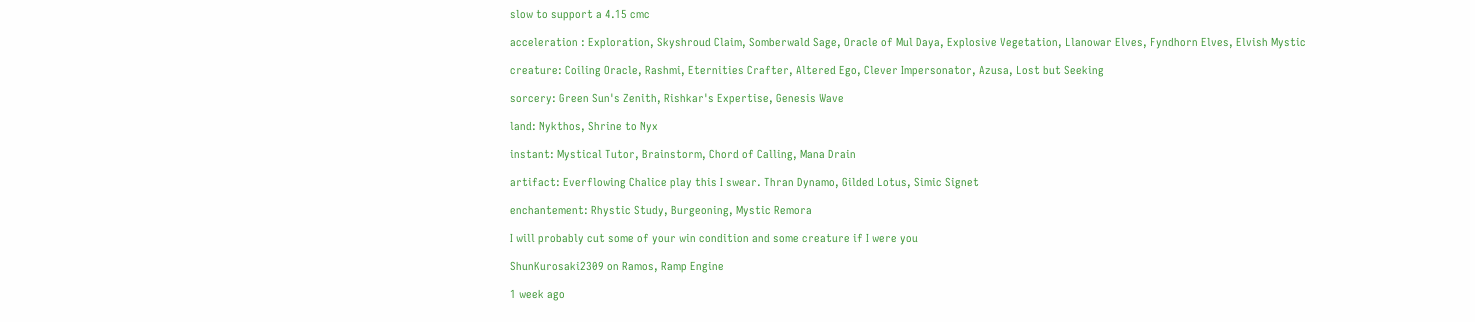slow to support a 4.15 cmc

acceleration : Exploration, Skyshroud Claim, Somberwald Sage, Oracle of Mul Daya, Explosive Vegetation, Llanowar Elves, Fyndhorn Elves, Elvish Mystic

creature: Coiling Oracle, Rashmi, Eternities Crafter, Altered Ego, Clever Impersonator, Azusa, Lost but Seeking

sorcery: Green Sun's Zenith, Rishkar's Expertise, Genesis Wave

land: Nykthos, Shrine to Nyx

instant: Mystical Tutor, Brainstorm, Chord of Calling, Mana Drain

artifact: Everflowing Chalice play this I swear. Thran Dynamo, Gilded Lotus, Simic Signet

enchantement: Rhystic Study, Burgeoning, Mystic Remora

I will probably cut some of your win condition and some creature if I were you

ShunKurosaki2309 on Ramos, Ramp Engine

1 week ago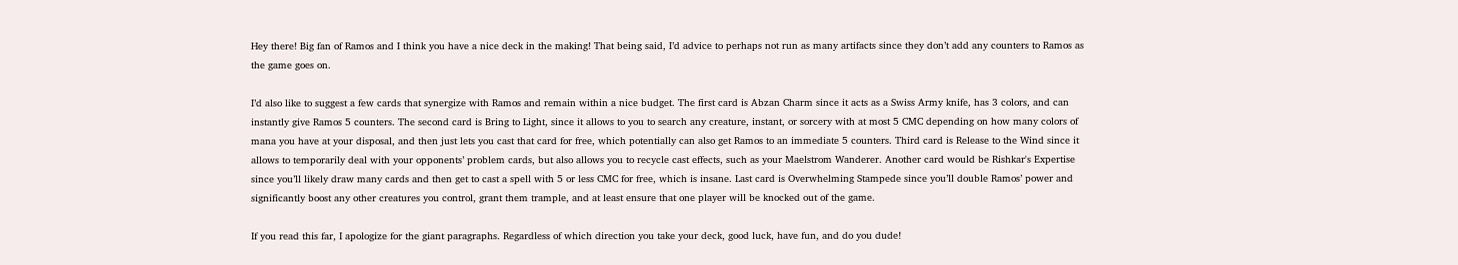Hey there! Big fan of Ramos and I think you have a nice deck in the making! That being said, I’d advice to perhaps not run as many artifacts since they don’t add any counters to Ramos as the game goes on.

I’d also like to suggest a few cards that synergize with Ramos and remain within a nice budget. The first card is Abzan Charm since it acts as a Swiss Army knife, has 3 colors, and can instantly give Ramos 5 counters. The second card is Bring to Light, since it allows to you to search any creature, instant, or sorcery with at most 5 CMC depending on how many colors of mana you have at your disposal, and then just lets you cast that card for free, which potentially can also get Ramos to an immediate 5 counters. Third card is Release to the Wind since it allows to temporarily deal with your opponents’ problem cards, but also allows you to recycle cast effects, such as your Maelstrom Wanderer. Another card would be Rishkar's Expertise since you’ll likely draw many cards and then get to cast a spell with 5 or less CMC for free, which is insane. Last card is Overwhelming Stampede since you’ll double Ramos’ power and significantly boost any other creatures you control, grant them trample, and at least ensure that one player will be knocked out of the game.

If you read this far, I apologize for the giant paragraphs. Regardless of which direction you take your deck, good luck, have fun, and do you dude!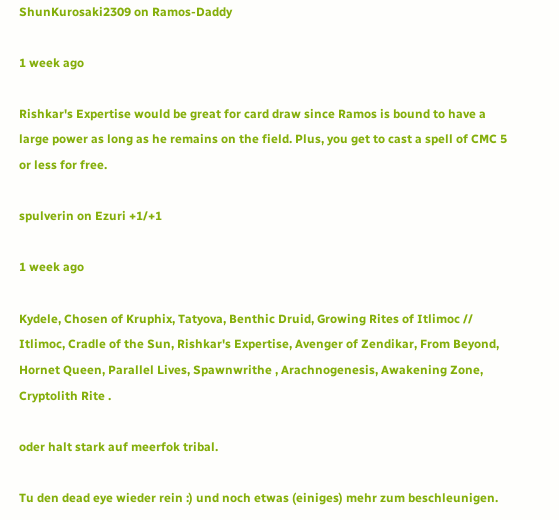ShunKurosaki2309 on Ramos-Daddy

1 week ago

Rishkar's Expertise would be great for card draw since Ramos is bound to have a large power as long as he remains on the field. Plus, you get to cast a spell of CMC 5 or less for free.

spulverin on Ezuri +1/+1

1 week ago

Kydele, Chosen of Kruphix, Tatyova, Benthic Druid, Growing Rites of Itlimoc // Itlimoc, Cradle of the Sun, Rishkar's Expertise, Avenger of Zendikar, From Beyond, Hornet Queen, Parallel Lives, Spawnwrithe , Arachnogenesis, Awakening Zone, Cryptolith Rite .

oder halt stark auf meerfok tribal.

Tu den dead eye wieder rein :) und noch etwas (einiges) mehr zum beschleunigen.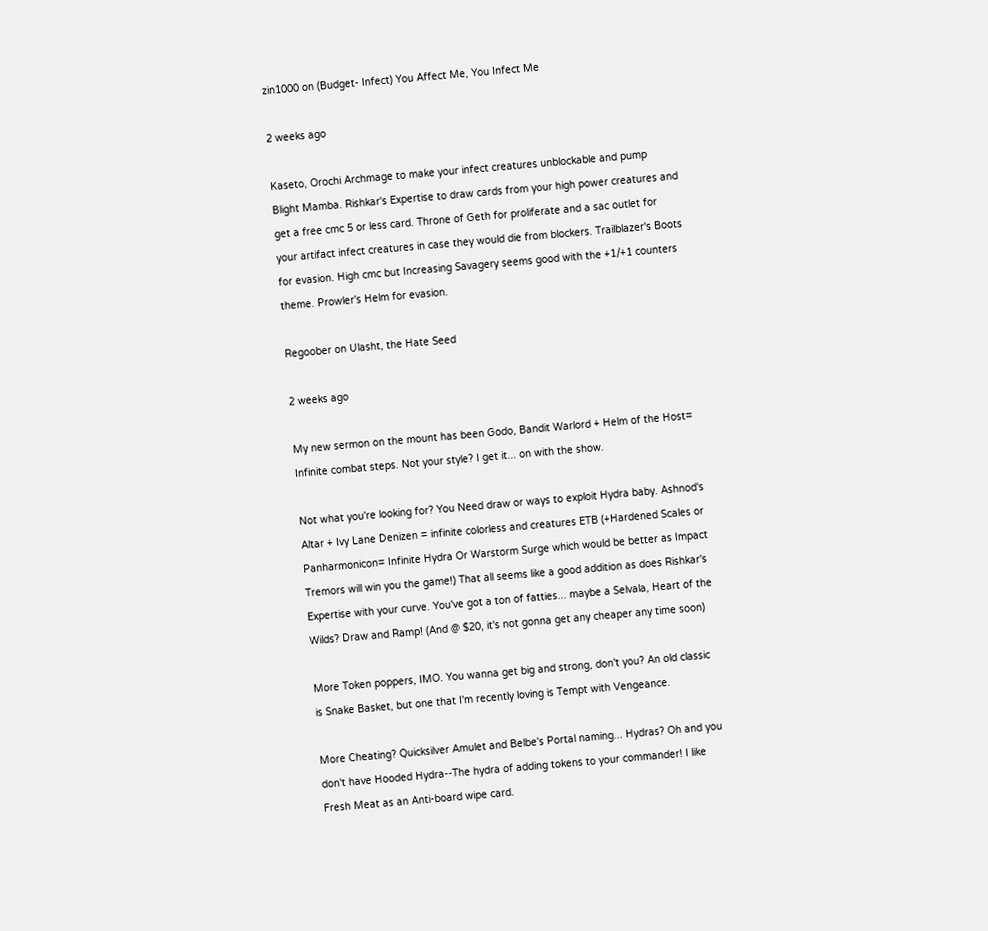zin1000 on (Budget- Infect) You Affect Me, You Infect Me

2 weeks ago

Kaseto, Orochi Archmage to make your infect creatures unblockable and pump Blight Mamba. Rishkar's Expertise to draw cards from your high power creatures and get a free cmc 5 or less card. Throne of Geth for proliferate and a sac outlet for your artifact infect creatures in case they would die from blockers. Trailblazer's Boots for evasion. High cmc but Increasing Savagery seems good with the +1/+1 counters theme. Prowler's Helm for evasion.

Regoober on Ulasht, the Hate Seed

2 weeks ago

My new sermon on the mount has been Godo, Bandit Warlord + Helm of the Host= Infinite combat steps. Not your style? I get it... on with the show.

Not what you're looking for? You Need draw or ways to exploit Hydra baby. Ashnod's Altar + Ivy Lane Denizen = infinite colorless and creatures ETB (+Hardened Scales or Panharmonicon= Infinite Hydra Or Warstorm Surge which would be better as Impact Tremors will win you the game!) That all seems like a good addition as does Rishkar's Expertise with your curve. You've got a ton of fatties... maybe a Selvala, Heart of the Wilds? Draw and Ramp! (And @ $20, it's not gonna get any cheaper any time soon)

More Token poppers, IMO. You wanna get big and strong, don't you? An old classic is Snake Basket, but one that I'm recently loving is Tempt with Vengeance.

More Cheating? Quicksilver Amulet and Belbe's Portal naming... Hydras? Oh and you don't have Hooded Hydra--The hydra of adding tokens to your commander! I like Fresh Meat as an Anti-board wipe card.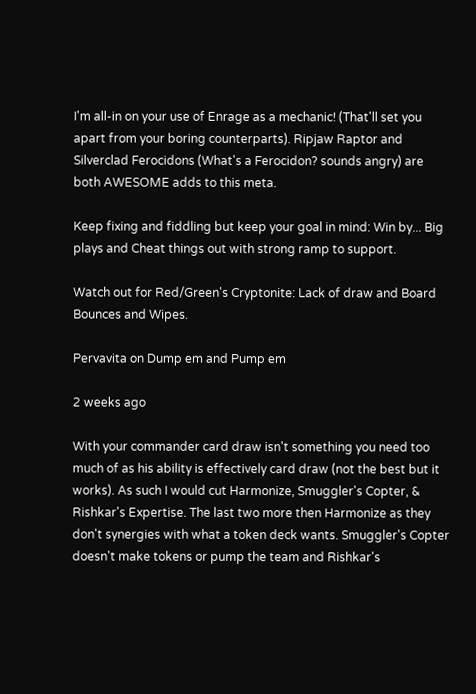I'm all-in on your use of Enrage as a mechanic! (That'll set you apart from your boring counterparts). Ripjaw Raptor and Silverclad Ferocidons (What's a Ferocidon? sounds angry) are both AWESOME adds to this meta.

Keep fixing and fiddling but keep your goal in mind: Win by... Big plays and Cheat things out with strong ramp to support.

Watch out for Red/Green's Cryptonite: Lack of draw and Board Bounces and Wipes.

Pervavita on Dump em and Pump em

2 weeks ago

With your commander card draw isn't something you need too much of as his ability is effectively card draw (not the best but it works). As such I would cut Harmonize, Smuggler's Copter, & Rishkar's Expertise. The last two more then Harmonize as they don't synergies with what a token deck wants. Smuggler's Copter doesn't make tokens or pump the team and Rishkar's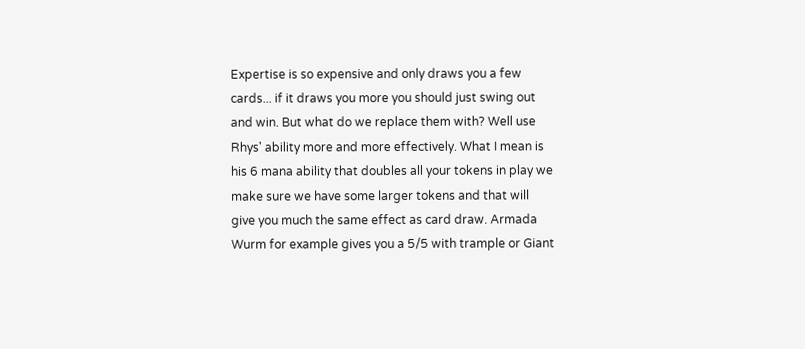Expertise is so expensive and only draws you a few cards... if it draws you more you should just swing out and win. But what do we replace them with? Well use Rhys' ability more and more effectively. What I mean is his 6 mana ability that doubles all your tokens in play we make sure we have some larger tokens and that will give you much the same effect as card draw. Armada Wurm for example gives you a 5/5 with trample or Giant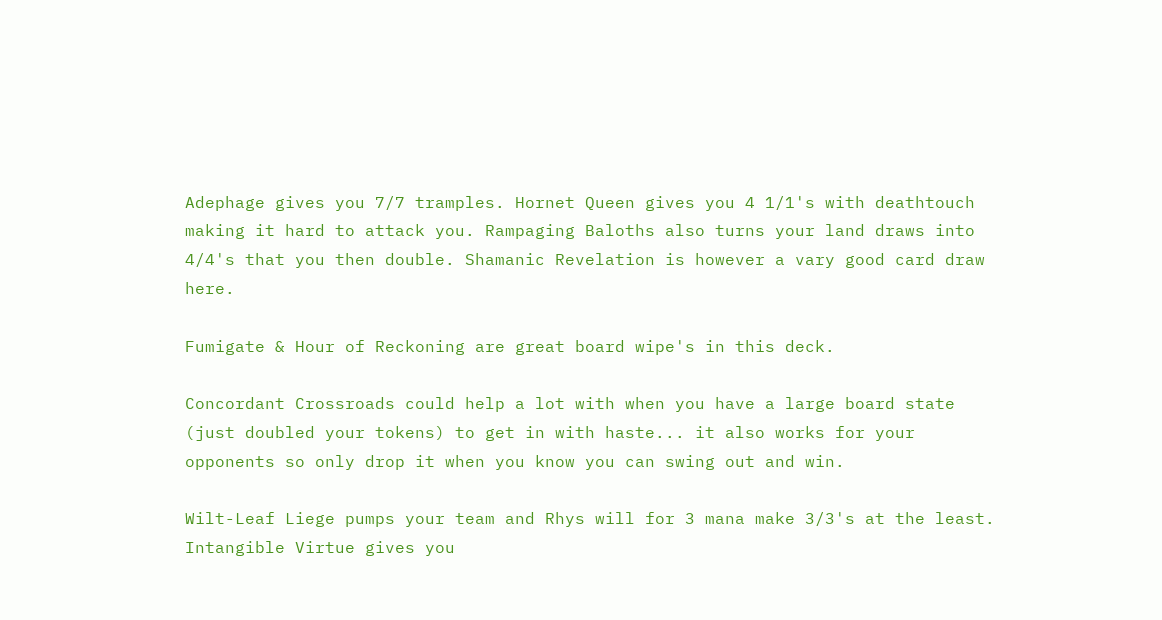Adephage gives you 7/7 tramples. Hornet Queen gives you 4 1/1's with deathtouch making it hard to attack you. Rampaging Baloths also turns your land draws into 4/4's that you then double. Shamanic Revelation is however a vary good card draw here.

Fumigate & Hour of Reckoning are great board wipe's in this deck.

Concordant Crossroads could help a lot with when you have a large board state (just doubled your tokens) to get in with haste... it also works for your opponents so only drop it when you know you can swing out and win.

Wilt-Leaf Liege pumps your team and Rhys will for 3 mana make 3/3's at the least. Intangible Virtue gives you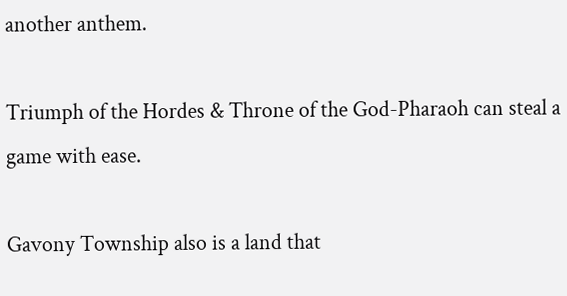another anthem.

Triumph of the Hordes & Throne of the God-Pharaoh can steal a game with ease.

Gavony Township also is a land that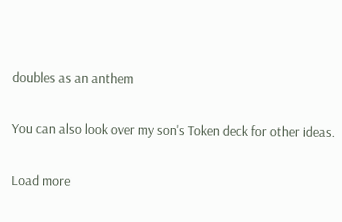doubles as an anthem

You can also look over my son's Token deck for other ideas.

Load more